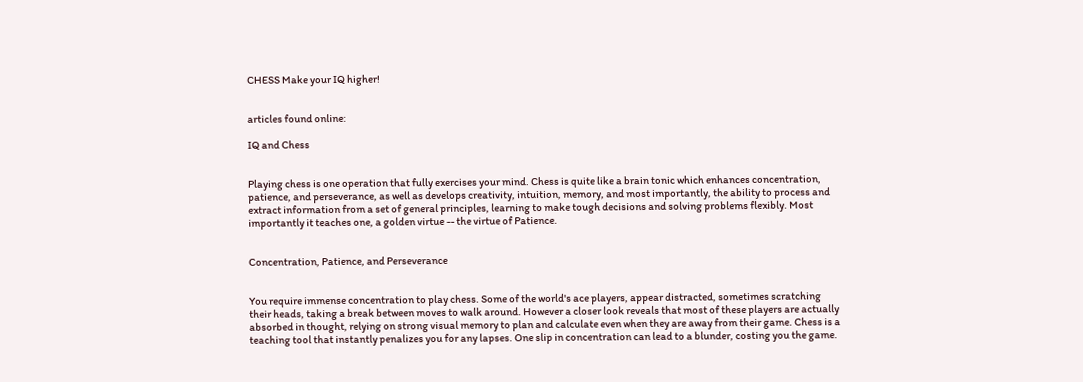CHESS Make your IQ higher!


articles found online:

IQ and Chess


Playing chess is one operation that fully exercises your mind. Chess is quite like a brain tonic which enhances concentration, patience, and perseverance, as well as develops creativity, intuition, memory, and most importantly, the ability to process and extract information from a set of general principles, learning to make tough decisions and solving problems flexibly. Most importantly it teaches one, a golden virtue -- the virtue of Patience.


Concentration, Patience, and Perseverance


You require immense concentration to play chess. Some of the world's ace players, appear distracted, sometimes scratching their heads, taking a break between moves to walk around. However a closer look reveals that most of these players are actually absorbed in thought, relying on strong visual memory to plan and calculate even when they are away from their game. Chess is a teaching tool that instantly penalizes you for any lapses. One slip in concentration can lead to a blunder, costing you the game.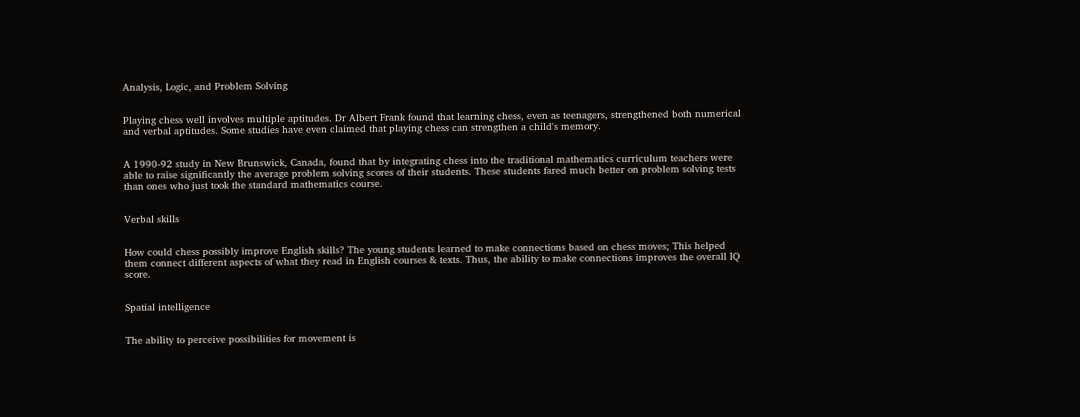Analysis, Logic, and Problem Solving


Playing chess well involves multiple aptitudes. Dr Albert Frank found that learning chess, even as teenagers, strengthened both numerical and verbal aptitudes. Some studies have even claimed that playing chess can strengthen a child's memory.


A 1990-92 study in New Brunswick, Canada, found that by integrating chess into the traditional mathematics curriculum teachers were able to raise significantly the average problem solving scores of their students. These students fared much better on problem solving tests than ones who just took the standard mathematics course.


Verbal skills


How could chess possibly improve English skills? The young students learned to make connections based on chess moves; This helped them connect different aspects of what they read in English courses & texts. Thus, the ability to make connections improves the overall IQ score.


Spatial intelligence


The ability to perceive possibilities for movement is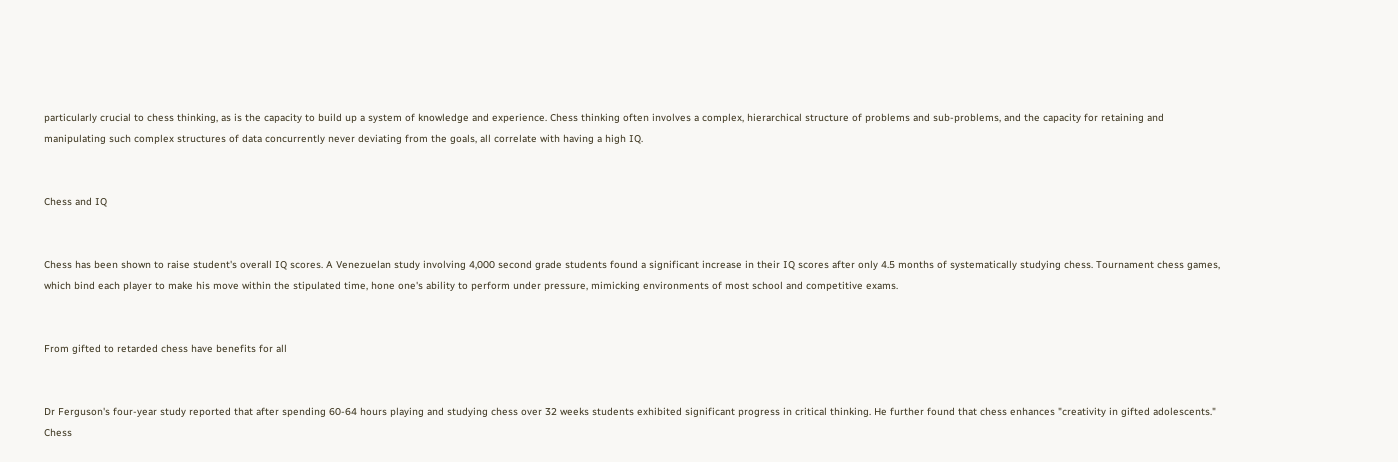particularly crucial to chess thinking, as is the capacity to build up a system of knowledge and experience. Chess thinking often involves a complex, hierarchical structure of problems and sub-problems, and the capacity for retaining and manipulating such complex structures of data concurrently never deviating from the goals, all correlate with having a high IQ.


Chess and IQ


Chess has been shown to raise student's overall IQ scores. A Venezuelan study involving 4,000 second grade students found a significant increase in their IQ scores after only 4.5 months of systematically studying chess. Tournament chess games, which bind each player to make his move within the stipulated time, hone one's ability to perform under pressure, mimicking environments of most school and competitive exams.


From gifted to retarded chess have benefits for all


Dr Ferguson's four-year study reported that after spending 60-64 hours playing and studying chess over 32 weeks students exhibited significant progress in critical thinking. He further found that chess enhances "creativity in gifted adolescents." Chess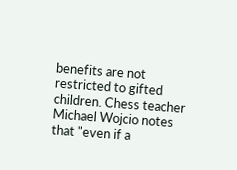benefits are not restricted to gifted children. Chess teacher Michael Wojcio notes that "even if a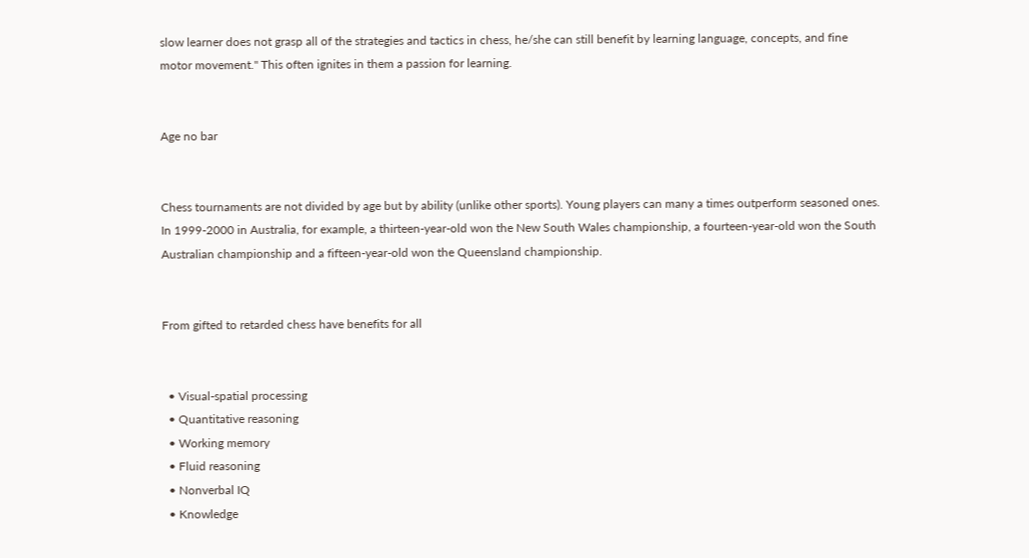slow learner does not grasp all of the strategies and tactics in chess, he/she can still benefit by learning language, concepts, and fine motor movement." This often ignites in them a passion for learning.


Age no bar


Chess tournaments are not divided by age but by ability (unlike other sports). Young players can many a times outperform seasoned ones. In 1999-2000 in Australia, for example, a thirteen-year-old won the New South Wales championship, a fourteen-year-old won the South Australian championship and a fifteen-year-old won the Queensland championship.


From gifted to retarded chess have benefits for all


  • Visual-spatial processing
  • Quantitative reasoning
  • Working memory
  • Fluid reasoning
  • Nonverbal IQ
  • Knowledge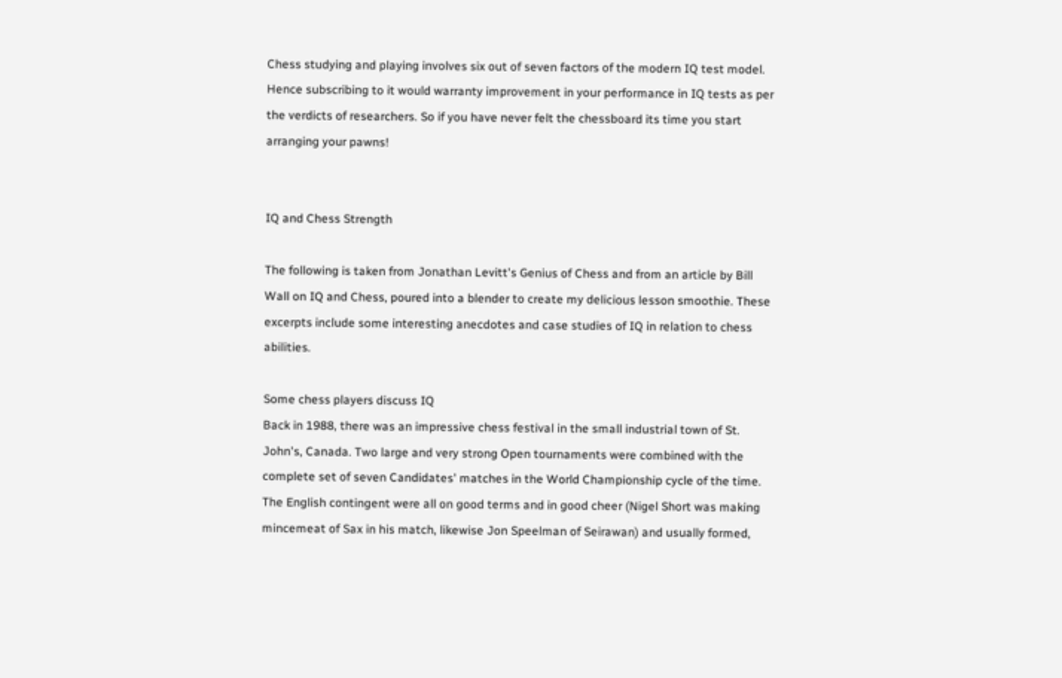Chess studying and playing involves six out of seven factors of the modern IQ test model. Hence subscribing to it would warranty improvement in your performance in IQ tests as per the verdicts of researchers. So if you have never felt the chessboard its time you start arranging your pawns!


IQ and Chess Strength

The following is taken from Jonathan Levitt's Genius of Chess and from an article by Bill Wall on IQ and Chess, poured into a blender to create my delicious lesson smoothie. These excerpts include some interesting anecdotes and case studies of IQ in relation to chess abilities.

Some chess players discuss IQ
Back in 1988, there was an impressive chess festival in the small industrial town of St. John's, Canada. Two large and very strong Open tournaments were combined with the complete set of seven Candidates' matches in the World Championship cycle of the time. The English contingent were all on good terms and in good cheer (Nigel Short was making mincemeat of Sax in his match, likewise Jon Speelman of Seirawan) and usually formed,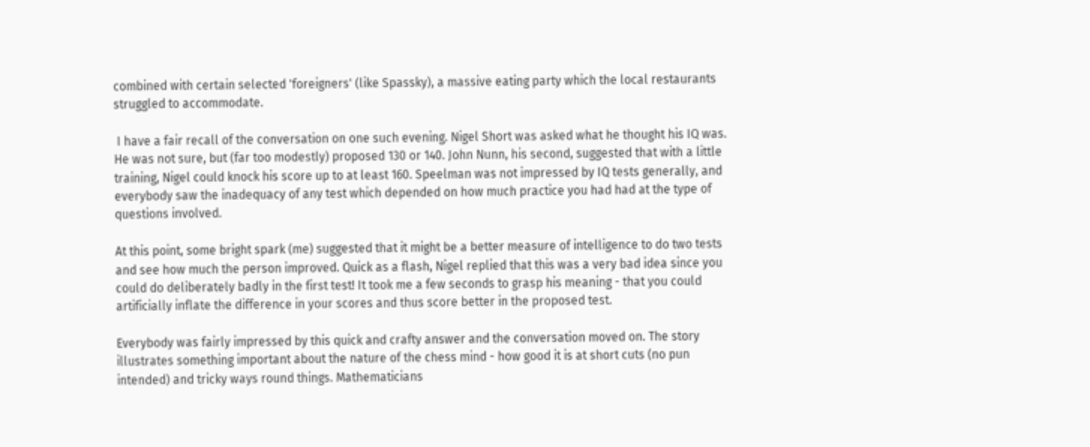combined with certain selected 'foreigners' (like Spassky), a massive eating party which the local restaurants struggled to accommodate.

 I have a fair recall of the conversation on one such evening. Nigel Short was asked what he thought his IQ was. He was not sure, but (far too modestly) proposed 130 or 140. John Nunn, his second, suggested that with a little training, Nigel could knock his score up to at least 160. Speelman was not impressed by IQ tests generally, and everybody saw the inadequacy of any test which depended on how much practice you had had at the type of questions involved.

At this point, some bright spark (me) suggested that it might be a better measure of intelligence to do two tests and see how much the person improved. Quick as a flash, Nigel replied that this was a very bad idea since you could do deliberately badly in the first test! It took me a few seconds to grasp his meaning - that you could artificially inflate the difference in your scores and thus score better in the proposed test.

Everybody was fairly impressed by this quick and crafty answer and the conversation moved on. The story illustrates something important about the nature of the chess mind - how good it is at short cuts (no pun intended) and tricky ways round things. Mathematicians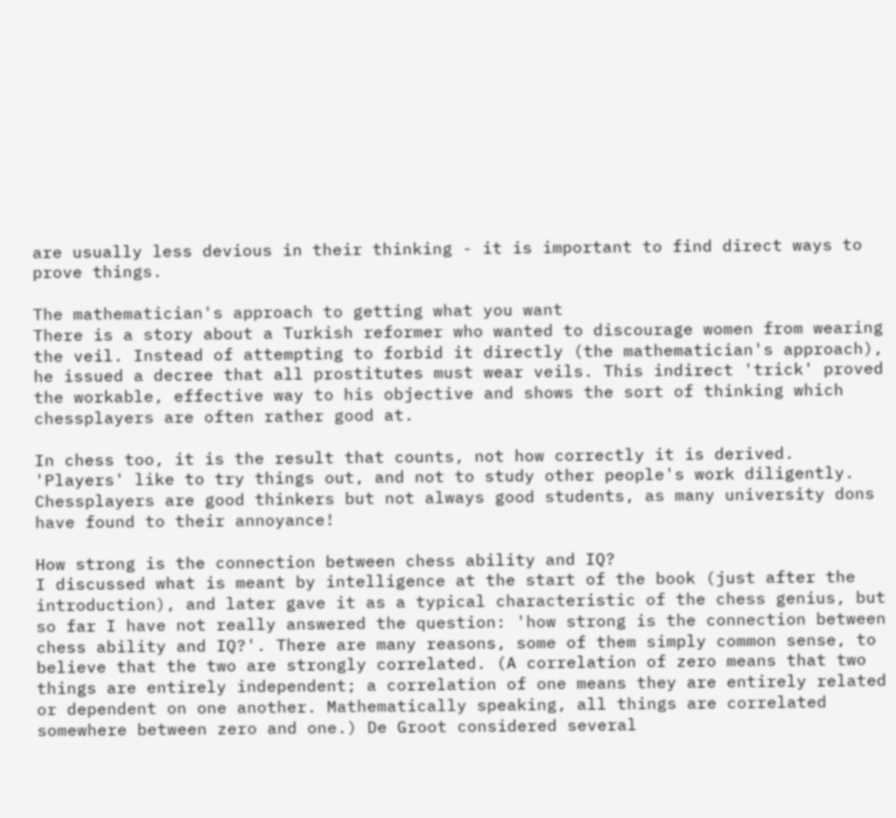are usually less devious in their thinking - it is important to find direct ways to prove things.

The mathematician's approach to getting what you want
There is a story about a Turkish reformer who wanted to discourage women from wearing the veil. Instead of attempting to forbid it directly (the mathematician's approach), he issued a decree that all prostitutes must wear veils. This indirect 'trick' proved the workable, effective way to his objective and shows the sort of thinking which chessplayers are often rather good at.

In chess too, it is the result that counts, not how correctly it is derived. 'Players' like to try things out, and not to study other people's work diligently. Chessplayers are good thinkers but not always good students, as many university dons have found to their annoyance!

How strong is the connection between chess ability and IQ?
I discussed what is meant by intelligence at the start of the book (just after the introduction), and later gave it as a typical characteristic of the chess genius, but so far I have not really answered the question: 'how strong is the connection between chess ability and IQ?'. There are many reasons, some of them simply common sense, to believe that the two are strongly correlated. (A correlation of zero means that two things are entirely independent; a correlation of one means they are entirely related or dependent on one another. Mathematically speaking, all things are correlated somewhere between zero and one.) De Groot considered several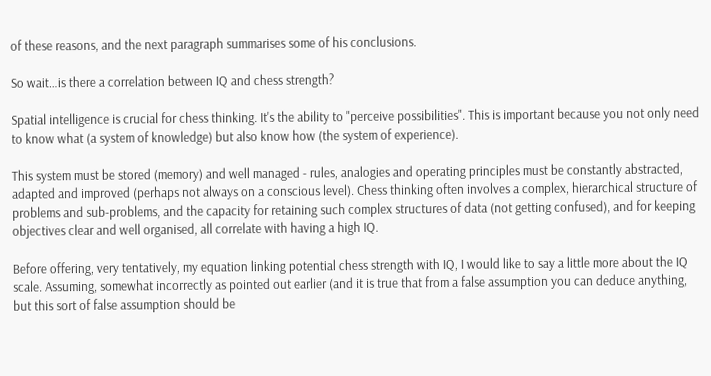of these reasons, and the next paragraph summarises some of his conclusions.

So wait…is there a correlation between IQ and chess strength?

Spatial intelligence is crucial for chess thinking. It's the ability to "perceive possibilities". This is important because you not only need to know what (a system of knowledge) but also know how (the system of experience).

This system must be stored (memory) and well managed - rules, analogies and operating principles must be constantly abstracted, adapted and improved (perhaps not always on a conscious level). Chess thinking often involves a complex, hierarchical structure of problems and sub-problems, and the capacity for retaining such complex structures of data (not getting confused), and for keeping objectives clear and well organised, all correlate with having a high IQ.

Before offering, very tentatively, my equation linking potential chess strength with IQ, I would like to say a little more about the IQ scale. Assuming, somewhat incorrectly as pointed out earlier (and it is true that from a false assumption you can deduce anything, but this sort of false assumption should be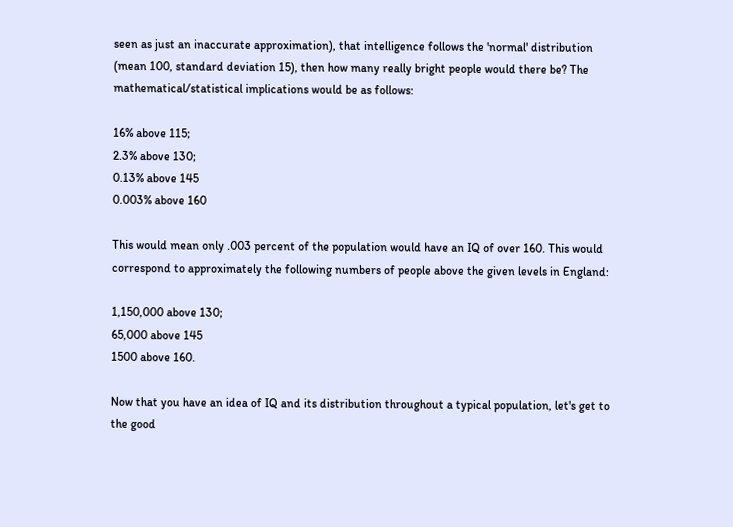seen as just an inaccurate approximation), that intelligence follows the 'normal' distribution (mean 100, standard deviation 15), then how many really bright people would there be? The mathematical/statistical implications would be as follows:

16% above 115;
2.3% above 130;
0.13% above 145
0.003% above 160

This would mean only .003 percent of the population would have an IQ of over 160. This would correspond to approximately the following numbers of people above the given levels in England:

1,150,000 above 130;
65,000 above 145
1500 above 160.

Now that you have an idea of IQ and its distribution throughout a typical population, let's get to the good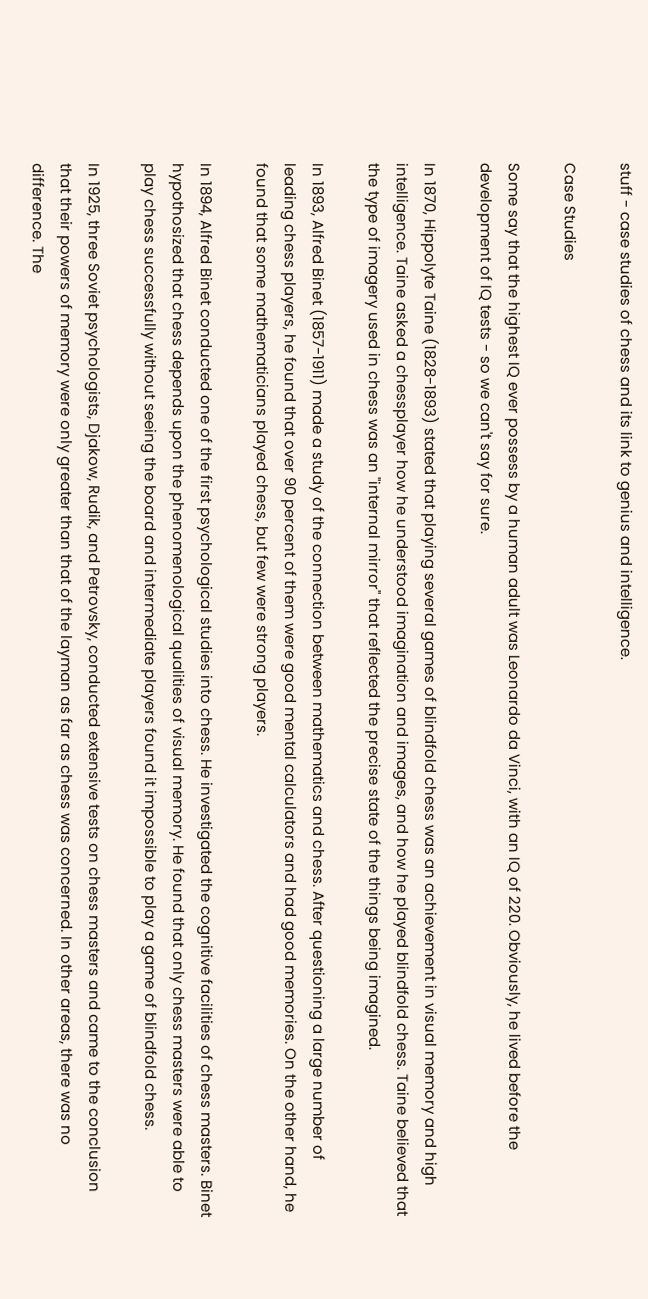stuff - case studies of chess and its link to genius and intelligence.

Case Studies

Some say that the highest IQ ever possess by a human adult was Leonardo da Vinci, with an IQ of 220. Obviously, he lived before the development of IQ tests - so we can't say for sure.

In 1870, Hippolyte Taine (1828-1893) stated that playing several games of blindfold chess was an achievement in visual memory and high intelligence. Taine asked a chessplayer how he understood imagination and images, and how he played blindfold chess. Taine believed that the type of imagery used in chess was an "internal mirror" that reflected the precise state of the things being imagined.

In 1893, Alfred Binet (1857-1911) made a study of the connection between mathematics and chess. After questioning a large number of leading chess players, he found that over 90 percent of them were good mental calculators and had good memories. On the other hand, he found that some mathematicians played chess, but few were strong players.

In 1894, Alfred Binet conducted one of the first psychological studies into chess. He investigated the cognitive facilities of chess masters. Binet hypothosized that chess depends upon the phenomenological qualities of visual memory. He found that only chess masters were able to play chess successfully without seeing the board and intermediate players found it impossible to play a game of blindfold chess.

In 1925, three Soviet psychologists, Djakow, Rudik, and Petrovsky, conducted extensive tests on chess masters and came to the conclusion that their powers of memory were only greater than that of the layman as far as chess was concerned. In other areas, there was no difference. The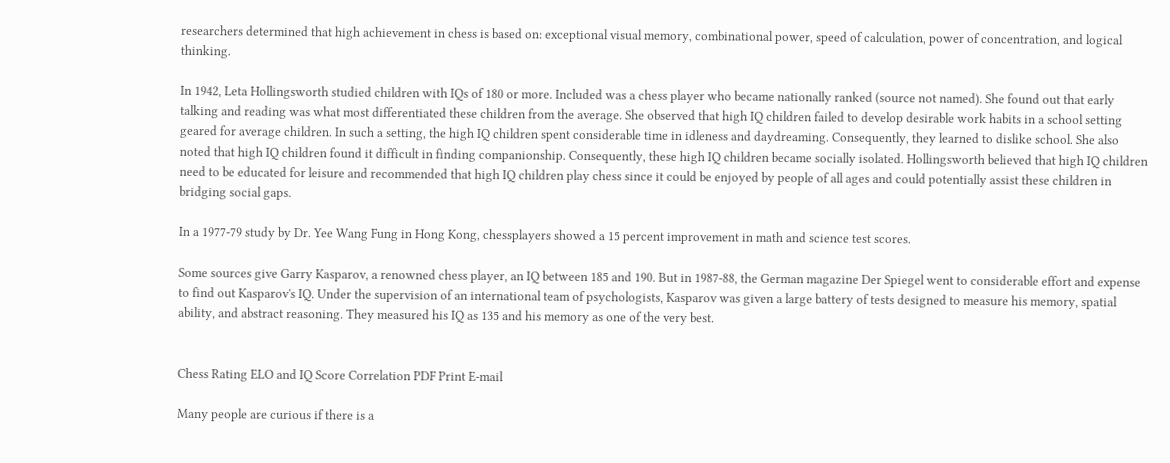researchers determined that high achievement in chess is based on: exceptional visual memory, combinational power, speed of calculation, power of concentration, and logical thinking.

In 1942, Leta Hollingsworth studied children with IQs of 180 or more. Included was a chess player who became nationally ranked (source not named). She found out that early talking and reading was what most differentiated these children from the average. She observed that high IQ children failed to develop desirable work habits in a school setting geared for average children. In such a setting, the high IQ children spent considerable time in idleness and daydreaming. Consequently, they learned to dislike school. She also noted that high IQ children found it difficult in finding companionship. Consequently, these high IQ children became socially isolated. Hollingsworth believed that high IQ children need to be educated for leisure and recommended that high IQ children play chess since it could be enjoyed by people of all ages and could potentially assist these children in bridging social gaps.

In a 1977-79 study by Dr. Yee Wang Fung in Hong Kong, chessplayers showed a 15 percent improvement in math and science test scores.

Some sources give Garry Kasparov, a renowned chess player, an IQ between 185 and 190. But in 1987-88, the German magazine Der Spiegel went to considerable effort and expense to find out Kasparov's IQ. Under the supervision of an international team of psychologists, Kasparov was given a large battery of tests designed to measure his memory, spatial ability, and abstract reasoning. They measured his IQ as 135 and his memory as one of the very best.


Chess Rating ELO and IQ Score Correlation PDF Print E-mail

Many people are curious if there is a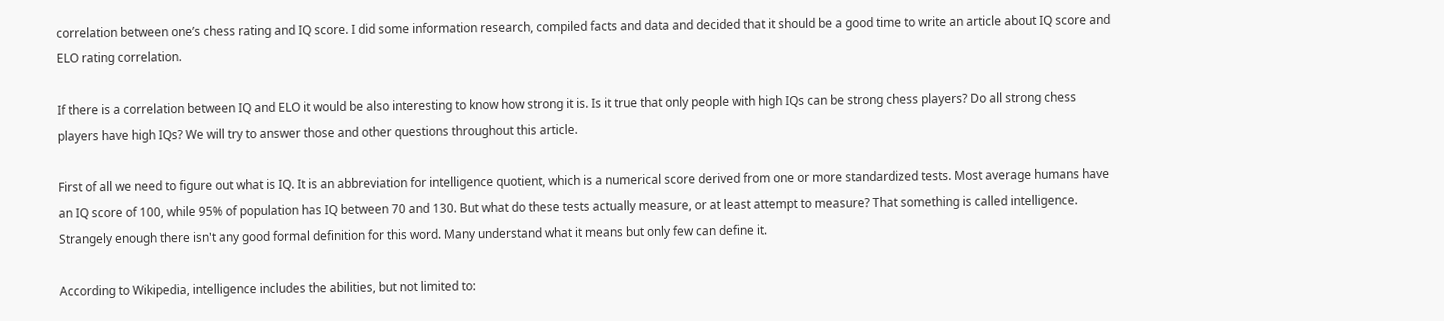correlation between one’s chess rating and IQ score. I did some information research, compiled facts and data and decided that it should be a good time to write an article about IQ score and ELO rating correlation.

If there is a correlation between IQ and ELO it would be also interesting to know how strong it is. Is it true that only people with high IQs can be strong chess players? Do all strong chess players have high IQs? We will try to answer those and other questions throughout this article.

First of all we need to figure out what is IQ. It is an abbreviation for intelligence quotient, which is a numerical score derived from one or more standardized tests. Most average humans have an IQ score of 100, while 95% of population has IQ between 70 and 130. But what do these tests actually measure, or at least attempt to measure? That something is called intelligence. Strangely enough there isn't any good formal definition for this word. Many understand what it means but only few can define it.

According to Wikipedia, intelligence includes the abilities, but not limited to: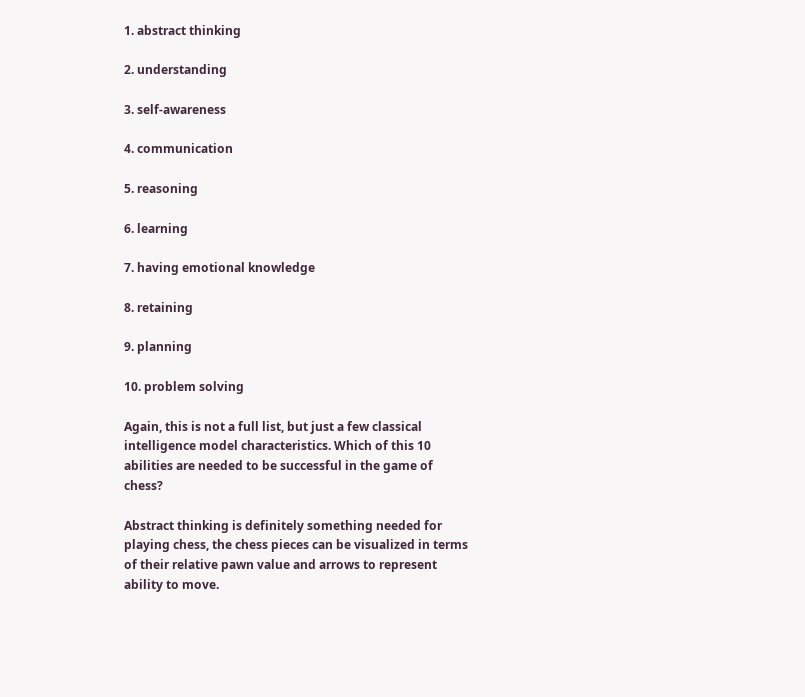1. abstract thinking

2. understanding

3. self-awareness

4. communication

5. reasoning

6. learning

7. having emotional knowledge

8. retaining

9. planning

10. problem solving

Again, this is not a full list, but just a few classical intelligence model characteristics. Which of this 10 abilities are needed to be successful in the game of chess?

Abstract thinking is definitely something needed for playing chess, the chess pieces can be visualized in terms of their relative pawn value and arrows to represent ability to move.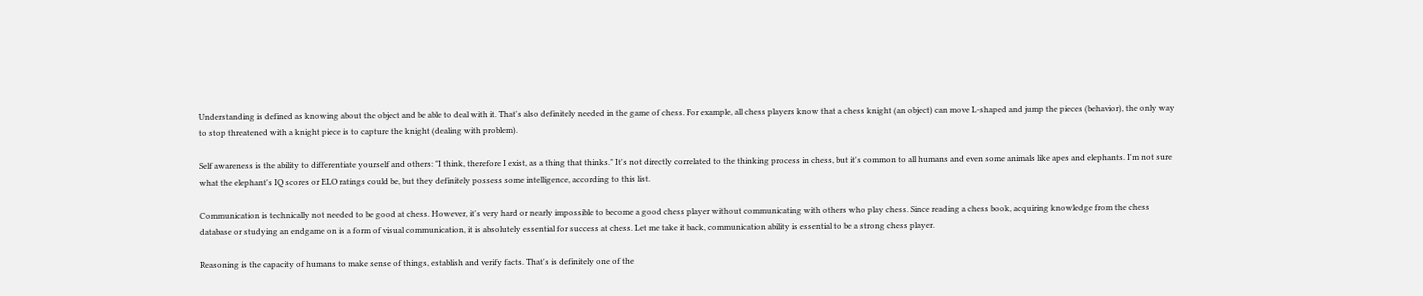Understanding is defined as knowing about the object and be able to deal with it. That's also definitely needed in the game of chess. For example, all chess players know that a chess knight (an object) can move L-shaped and jump the pieces (behavior), the only way to stop threatened with a knight piece is to capture the knight (dealing with problem).

Self awareness is the ability to differentiate yourself and others: "I think, therefore I exist, as a thing that thinks." It's not directly correlated to the thinking process in chess, but it's common to all humans and even some animals like apes and elephants. I'm not sure what the elephant's IQ scores or ELO ratings could be, but they definitely possess some intelligence, according to this list.

Communication is technically not needed to be good at chess. However, it's very hard or nearly impossible to become a good chess player without communicating with others who play chess. Since reading a chess book, acquiring knowledge from the chess database or studying an endgame on is a form of visual communication, it is absolutely essential for success at chess. Let me take it back, communication ability is essential to be a strong chess player.

Reasoning is the capacity of humans to make sense of things, establish and verify facts. That's is definitely one of the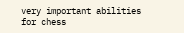very important abilities for chess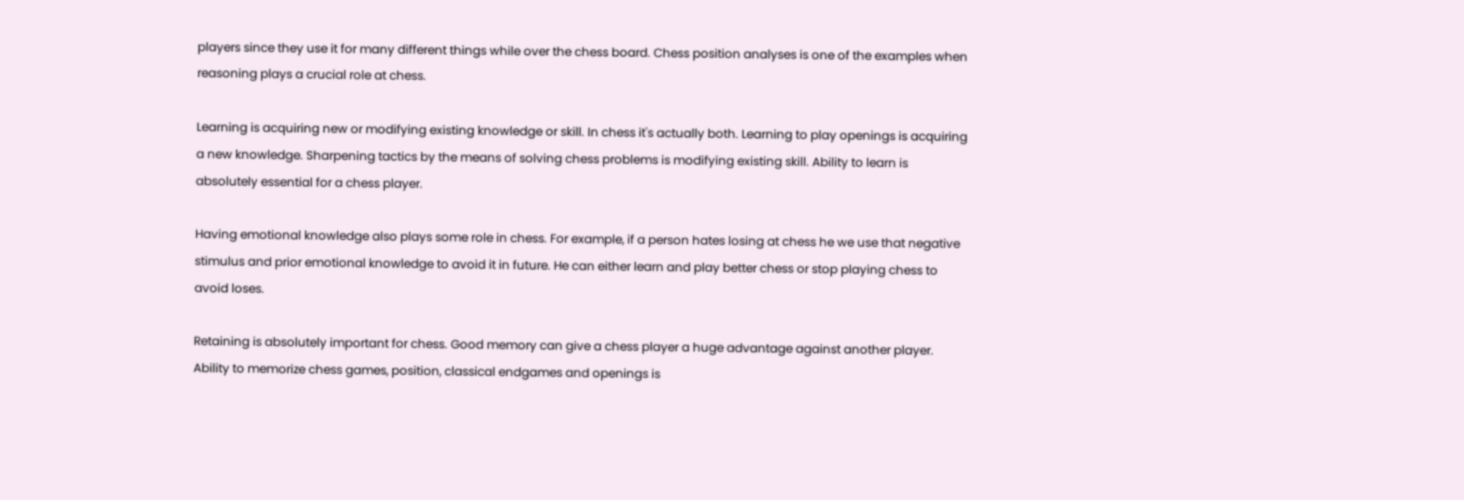players since they use it for many different things while over the chess board. Chess position analyses is one of the examples when reasoning plays a crucial role at chess.

Learning is acquiring new or modifying existing knowledge or skill. In chess it's actually both. Learning to play openings is acquiring a new knowledge. Sharpening tactics by the means of solving chess problems is modifying existing skill. Ability to learn is absolutely essential for a chess player.

Having emotional knowledge also plays some role in chess. For example, if a person hates losing at chess he we use that negative stimulus and prior emotional knowledge to avoid it in future. He can either learn and play better chess or stop playing chess to avoid loses.

Retaining is absolutely important for chess. Good memory can give a chess player a huge advantage against another player. Ability to memorize chess games, position, classical endgames and openings is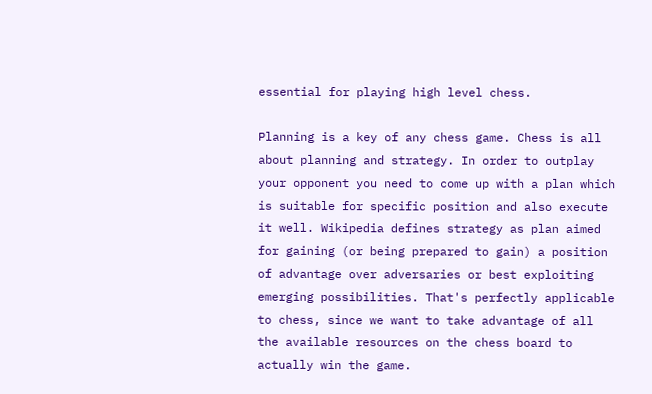essential for playing high level chess.

Planning is a key of any chess game. Chess is all about planning and strategy. In order to outplay your opponent you need to come up with a plan which is suitable for specific position and also execute it well. Wikipedia defines strategy as plan aimed for gaining (or being prepared to gain) a position of advantage over adversaries or best exploiting emerging possibilities. That's perfectly applicable to chess, since we want to take advantage of all the available resources on the chess board to actually win the game.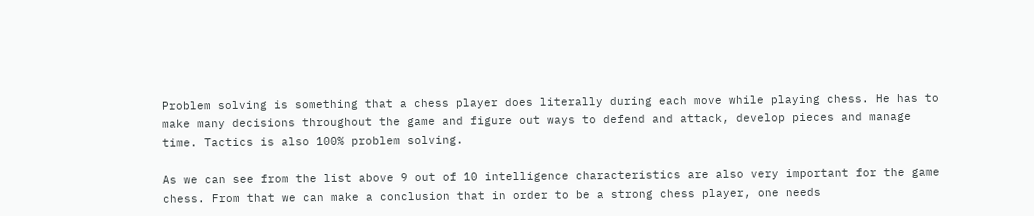Problem solving is something that a chess player does literally during each move while playing chess. He has to make many decisions throughout the game and figure out ways to defend and attack, develop pieces and manage time. Tactics is also 100% problem solving.

As we can see from the list above 9 out of 10 intelligence characteristics are also very important for the game chess. From that we can make a conclusion that in order to be a strong chess player, one needs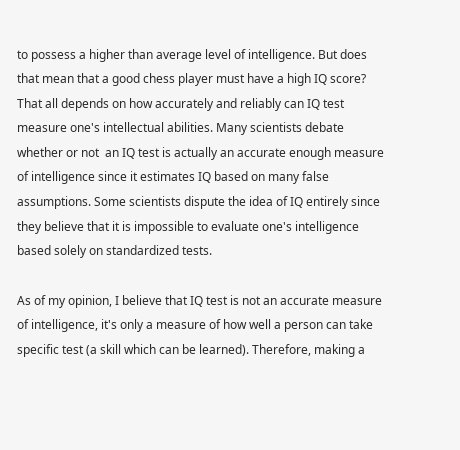to possess a higher than average level of intelligence. But does that mean that a good chess player must have a high IQ score? That all depends on how accurately and reliably can IQ test measure one's intellectual abilities. Many scientists debate whether or not  an IQ test is actually an accurate enough measure of intelligence since it estimates IQ based on many false assumptions. Some scientists dispute the idea of IQ entirely since they believe that it is impossible to evaluate one's intelligence based solely on standardized tests.

As of my opinion, I believe that IQ test is not an accurate measure of intelligence, it's only a measure of how well a person can take  specific test (a skill which can be learned). Therefore, making a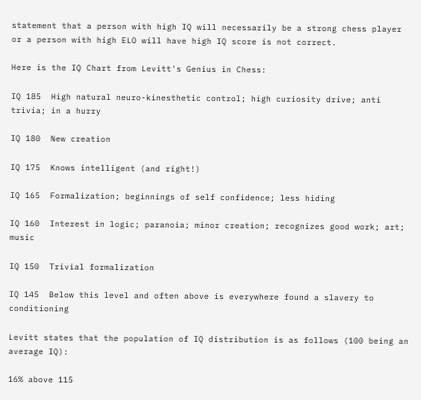statement that a person with high IQ will necessarily be a strong chess player or a person with high ELO will have high IQ score is not correct.

Here is the IQ Chart from Levitt's Genius in Chess:

IQ 185  High natural neuro-kinesthetic control; high curiosity drive; anti trivia; in a hurry

IQ 180  New creation

IQ 175  Knows intelligent (and right!)

IQ 165  Formalization; beginnings of self confidence; less hiding

IQ 160  Interest in logic; paranoia; minor creation; recognizes good work; art; music

IQ 150  Trivial formalization

IQ 145  Below this level and often above is everywhere found a slavery to conditioning

Levitt states that the population of IQ distribution is as follows (100 being an average IQ):

16% above 115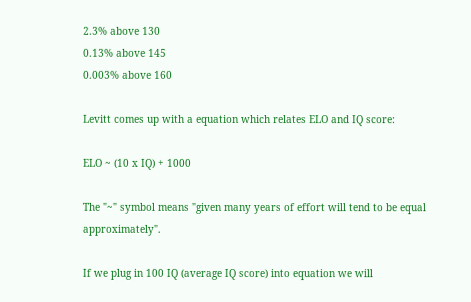2.3% above 130
0.13% above 145
0.003% above 160

Levitt comes up with a equation which relates ELO and IQ score:

ELO ~ (10 x IQ) + 1000

The "~" symbol means "given many years of effort will tend to be equal approximately".

If we plug in 100 IQ (average IQ score) into equation we will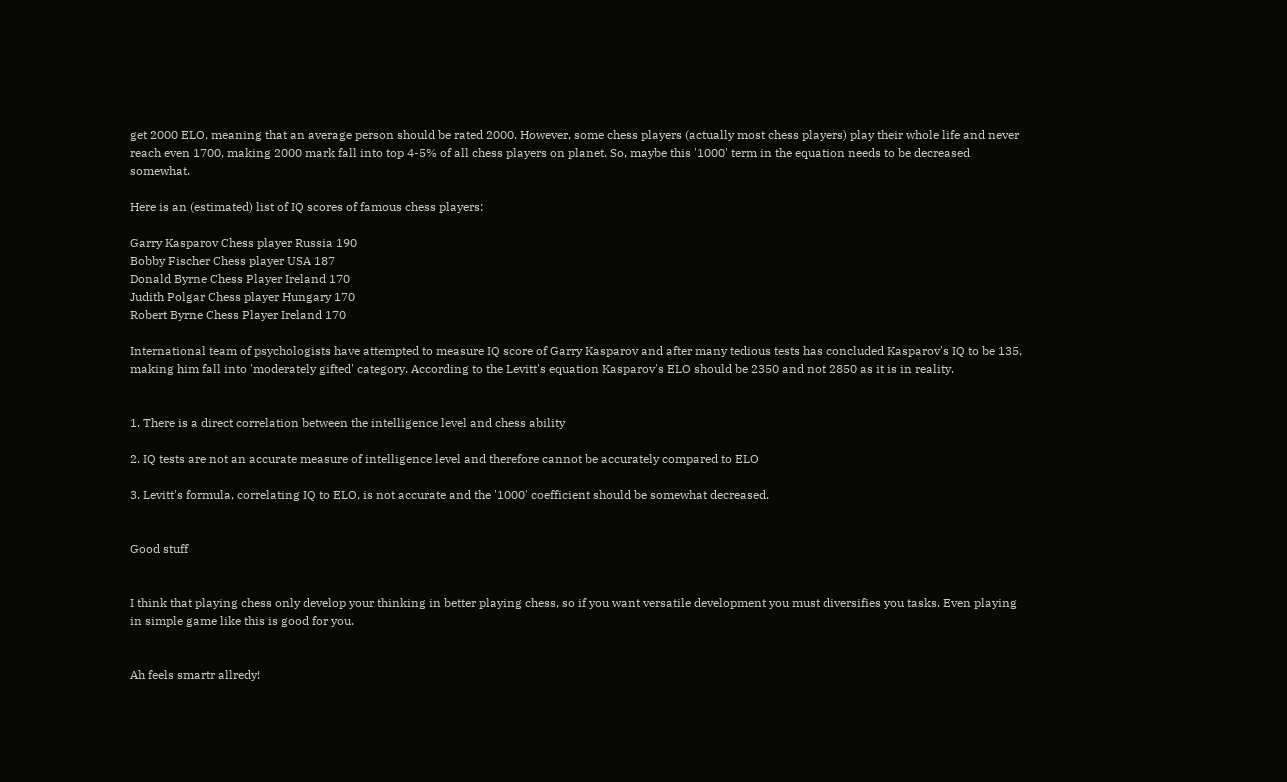get 2000 ELO, meaning that an average person should be rated 2000. However, some chess players (actually most chess players) play their whole life and never reach even 1700, making 2000 mark fall into top 4-5% of all chess players on planet. So, maybe this '1000' term in the equation needs to be decreased somewhat.

Here is an (estimated) list of IQ scores of famous chess players:

Garry Kasparov Chess player Russia 190
Bobby Fischer Chess player USA 187
Donald Byrne Chess Player Ireland 170
Judith Polgar Chess player Hungary 170
Robert Byrne Chess Player Ireland 170

International team of psychologists have attempted to measure IQ score of Garry Kasparov and after many tedious tests has concluded Kasparov's IQ to be 135, making him fall into 'moderately gifted' category. According to the Levitt's equation Kasparov's ELO should be 2350 and not 2850 as it is in reality.


1. There is a direct correlation between the intelligence level and chess ability

2. IQ tests are not an accurate measure of intelligence level and therefore cannot be accurately compared to ELO

3. Levitt's formula, correlating IQ to ELO, is not accurate and the '1000' coefficient should be somewhat decreased.


Good stuff


I think that playing chess only develop your thinking in better playing chess, so if you want versatile development you must diversifies you tasks. Even playing in simple game like this is good for you.


Ah feels smartr allredy!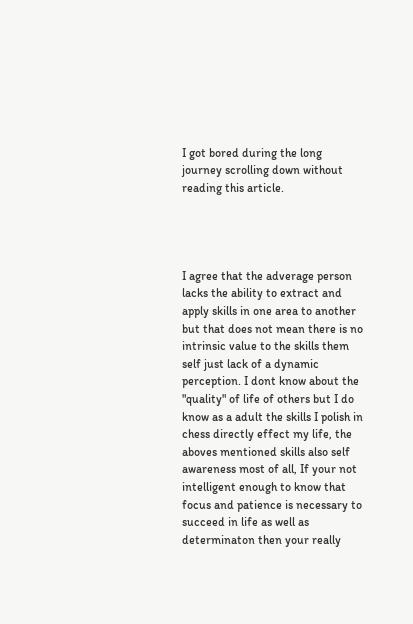I got bored during the long journey scrolling down without reading this article.




I agree that the adverage person lacks the ability to extract and apply skills in one area to another but that does not mean there is no intrinsic value to the skills them self just lack of a dynamic perception. I dont know about the "quality" of life of others but I do know as a adult the skills I polish in chess directly effect my life, the aboves mentioned skills also self awareness most of all, If your not intelligent enough to know that focus and patience is necessary to succeed in life as well as determinaton then your really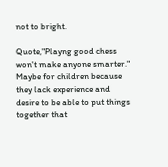not to bright.

Quote,"Playng good chess won't make anyone smarter." Maybe for children because they lack experience and desire to be able to put things together that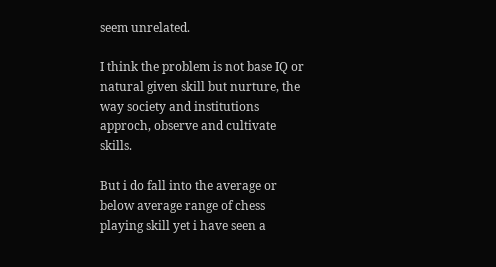seem unrelated.

I think the problem is not base IQ or natural given skill but nurture, the way society and institutions approch, observe and cultivate skills.

But i do fall into the average or below average range of chess playing skill yet i have seen a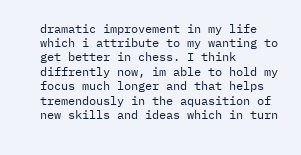dramatic improvement in my life which i attribute to my wanting to get better in chess. I think diffrently now, im able to hold my focus much longer and that helps tremendously in the aquasition of new skills and ideas which in turn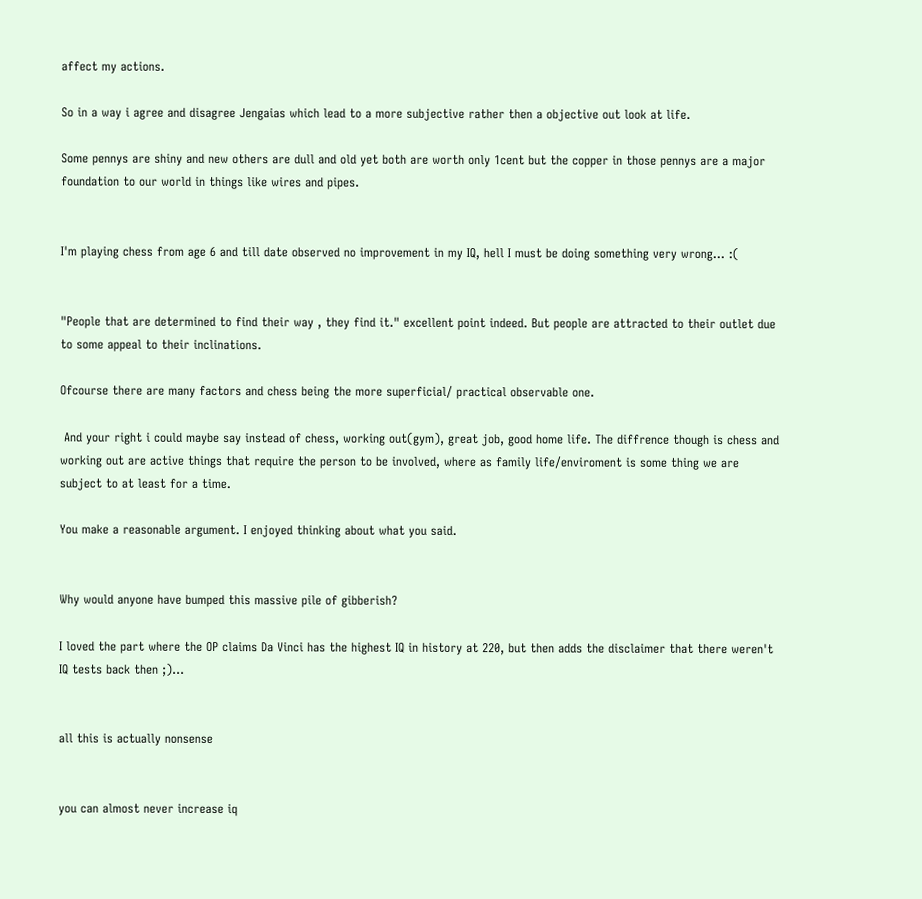affect my actions.

So in a way i agree and disagree Jengaias which lead to a more subjective rather then a objective out look at life.

Some pennys are shiny and new others are dull and old yet both are worth only 1cent but the copper in those pennys are a major foundation to our world in things like wires and pipes.


I'm playing chess from age 6 and till date observed no improvement in my IQ, hell I must be doing something very wrong... :(


"People that are determined to find their way , they find it." excellent point indeed. But people are attracted to their outlet due to some appeal to their inclinations.

Ofcourse there are many factors and chess being the more superficial/ practical observable one.

 And your right i could maybe say instead of chess, working out(gym), great job, good home life. The diffrence though is chess and working out are active things that require the person to be involved, where as family life/enviroment is some thing we are subject to at least for a time.

You make a reasonable argument. I enjoyed thinking about what you said.


Why would anyone have bumped this massive pile of gibberish?

I loved the part where the OP claims Da Vinci has the highest IQ in history at 220, but then adds the disclaimer that there weren't IQ tests back then ;)...


all this is actually nonsense


you can almost never increase iq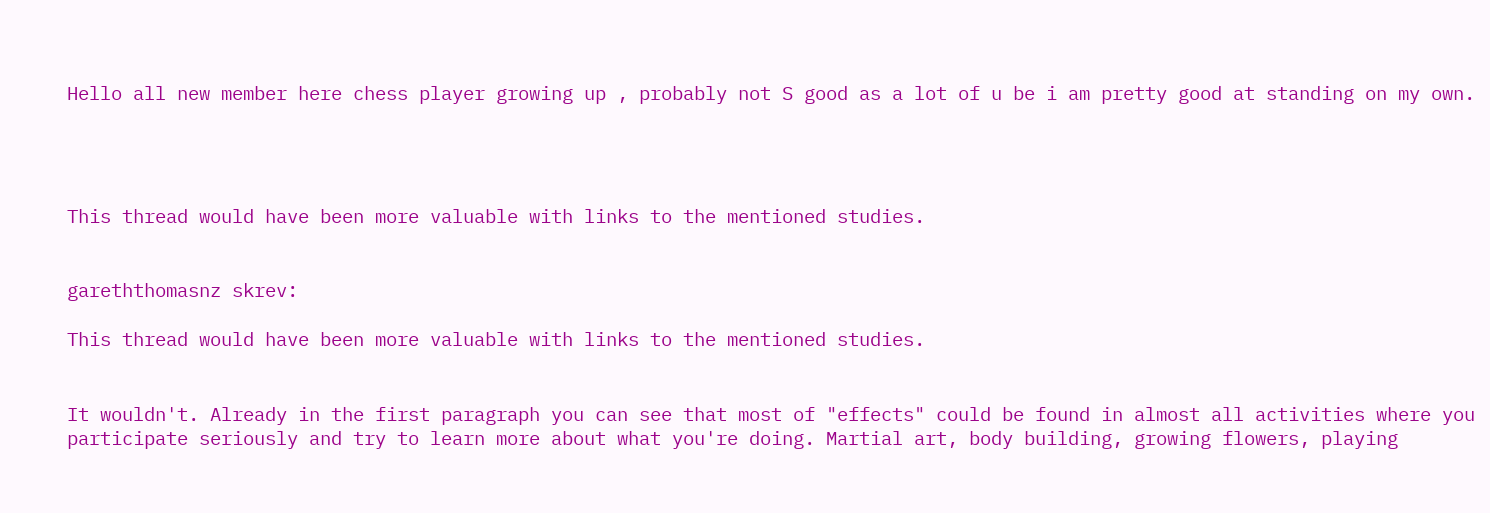Hello all new member here chess player growing up , probably not S good as a lot of u be i am pretty good at standing on my own.




This thread would have been more valuable with links to the mentioned studies.


gareththomasnz skrev:

This thread would have been more valuable with links to the mentioned studies.


It wouldn't. Already in the first paragraph you can see that most of "effects" could be found in almost all activities where you participate seriously and try to learn more about what you're doing. Martial art, body building, growing flowers, playing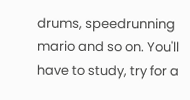drums, speedrunning mario and so on. You'll have to study, try for a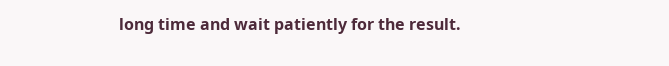long time and wait patiently for the result.